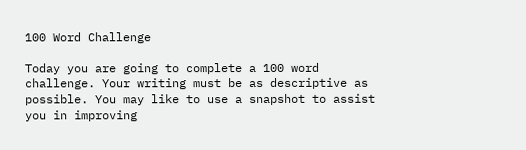100 Word Challenge

Today you are going to complete a 100 word challenge. Your writing must be as descriptive as possible. You may like to use a snapshot to assist you in improving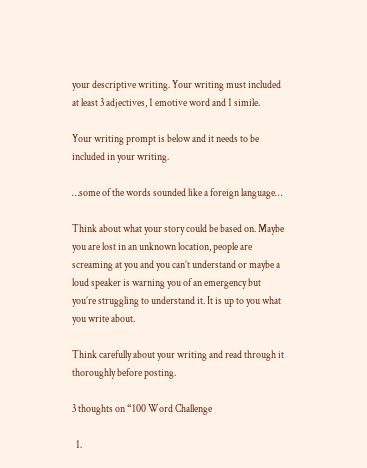your descriptive writing. Your writing must included at least 3 adjectives, 1 emotive word and 1 simile.

Your writing prompt is below and it needs to be included in your writing.

…some of the words sounded like a foreign language…

Think about what your story could be based on. Maybe you are lost in an unknown location, people are screaming at you and you can’t understand or maybe a loud speaker is warning you of an emergency but you’re struggling to understand it. It is up to you what you write about.

Think carefully about your writing and read through it thoroughly before posting.

3 thoughts on “100 Word Challenge

  1.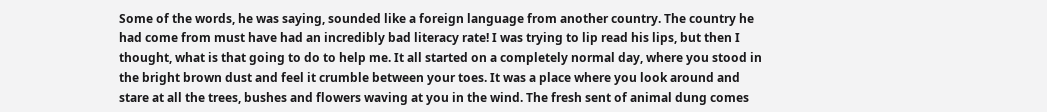Some of the words, he was saying, sounded like a foreign language from another country. The country he had come from must have had an incredibly bad literacy rate! I was trying to lip read his lips, but then I thought, what is that going to do to help me. It all started on a completely normal day, where you stood in the bright brown dust and feel it crumble between your toes. It was a place where you look around and stare at all the trees, bushes and flowers waving at you in the wind. The fresh sent of animal dung comes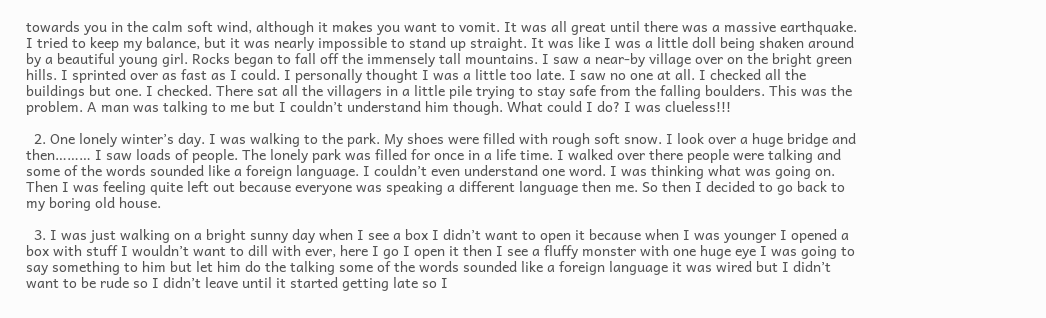towards you in the calm soft wind, although it makes you want to vomit. It was all great until there was a massive earthquake. I tried to keep my balance, but it was nearly impossible to stand up straight. It was like I was a little doll being shaken around by a beautiful young girl. Rocks began to fall off the immensely tall mountains. I saw a near-by village over on the bright green hills. I sprinted over as fast as I could. I personally thought I was a little too late. I saw no one at all. I checked all the buildings but one. I checked. There sat all the villagers in a little pile trying to stay safe from the falling boulders. This was the problem. A man was talking to me but I couldn’t understand him though. What could I do? I was clueless!!!

  2. One lonely winter’s day. I was walking to the park. My shoes were filled with rough soft snow. I look over a huge bridge and then……… I saw loads of people. The lonely park was filled for once in a life time. I walked over there people were talking and some of the words sounded like a foreign language. I couldn’t even understand one word. I was thinking what was going on. Then I was feeling quite left out because everyone was speaking a different language then me. So then I decided to go back to my boring old house.

  3. I was just walking on a bright sunny day when I see a box I didn’t want to open it because when I was younger I opened a box with stuff I wouldn’t want to dill with ever, here I go I open it then I see a fluffy monster with one huge eye I was going to say something to him but let him do the talking some of the words sounded like a foreign language it was wired but I didn’t want to be rude so I didn’t leave until it started getting late so I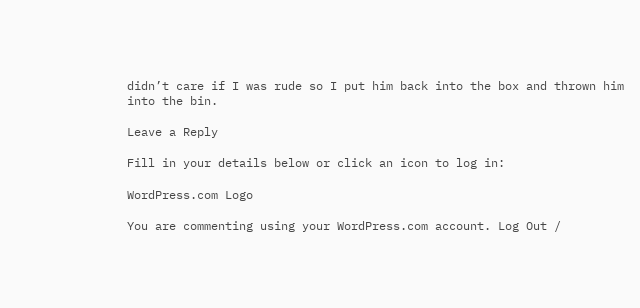didn’t care if I was rude so I put him back into the box and thrown him into the bin.

Leave a Reply

Fill in your details below or click an icon to log in:

WordPress.com Logo

You are commenting using your WordPress.com account. Log Out /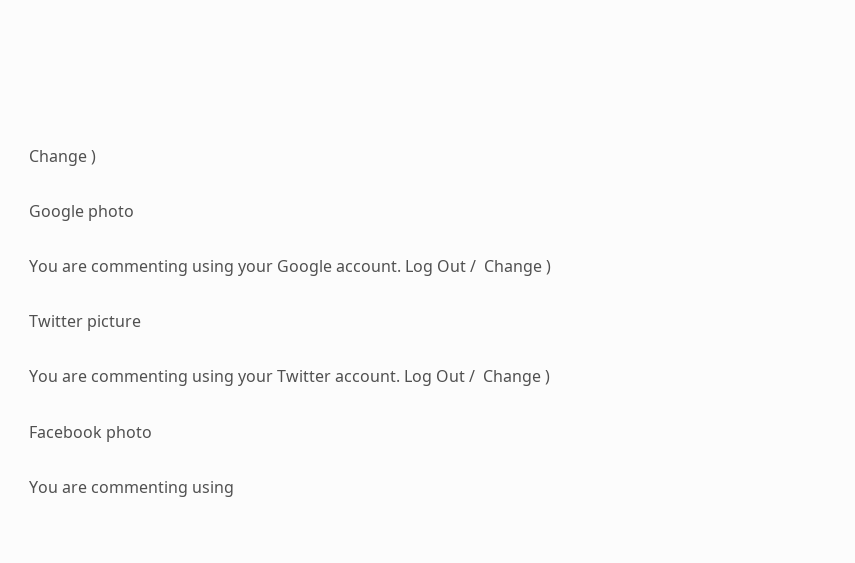Change )

Google photo

You are commenting using your Google account. Log Out /  Change )

Twitter picture

You are commenting using your Twitter account. Log Out /  Change )

Facebook photo

You are commenting using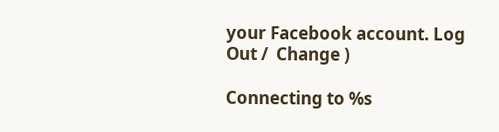your Facebook account. Log Out /  Change )

Connecting to %s